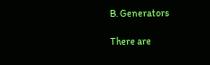B. Generators

There are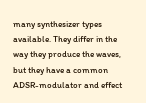many synthesizer types available. They differ in the way they produce the waves, but they have a common ADSR-modulator and effect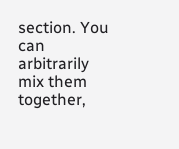section. You can arbitrarily mix them together,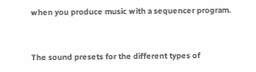when you produce music with a sequencer program.


The sound presets for the different types of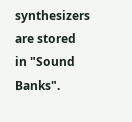synthesizers are stored in "Sound Banks".